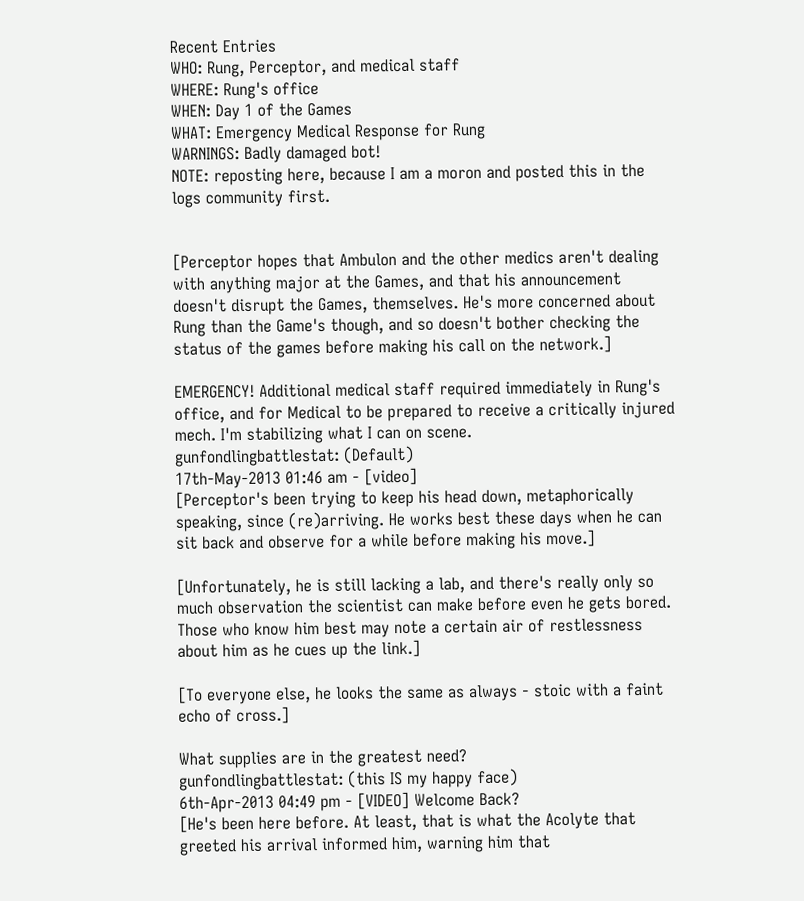Recent Entries
WHO: Rung, Perceptor, and medical staff
WHERE: Rung's office
WHEN: Day 1 of the Games
WHAT: Emergency Medical Response for Rung
WARNINGS: Badly damaged bot!
NOTE: reposting here, because I am a moron and posted this in the logs community first.


[Perceptor hopes that Ambulon and the other medics aren't dealing with anything major at the Games, and that his announcement doesn't disrupt the Games, themselves. He's more concerned about Rung than the Game's though, and so doesn't bother checking the status of the games before making his call on the network.]

EMERGENCY! Additional medical staff required immediately in Rung's office, and for Medical to be prepared to receive a critically injured mech. I'm stabilizing what I can on scene.
gunfondlingbattlestat: (Default)
17th-May-2013 01:46 am - [video]
[Perceptor's been trying to keep his head down, metaphorically speaking, since (re)arriving. He works best these days when he can sit back and observe for a while before making his move.]

[Unfortunately, he is still lacking a lab, and there's really only so much observation the scientist can make before even he gets bored. Those who know him best may note a certain air of restlessness about him as he cues up the link.]

[To everyone else, he looks the same as always - stoic with a faint echo of cross.]

What supplies are in the greatest need?
gunfondlingbattlestat: (this IS my happy face)
6th-Apr-2013 04:49 pm - [VIDEO] Welcome Back?
[He's been here before. At least, that is what the Acolyte that greeted his arrival informed him, warning him that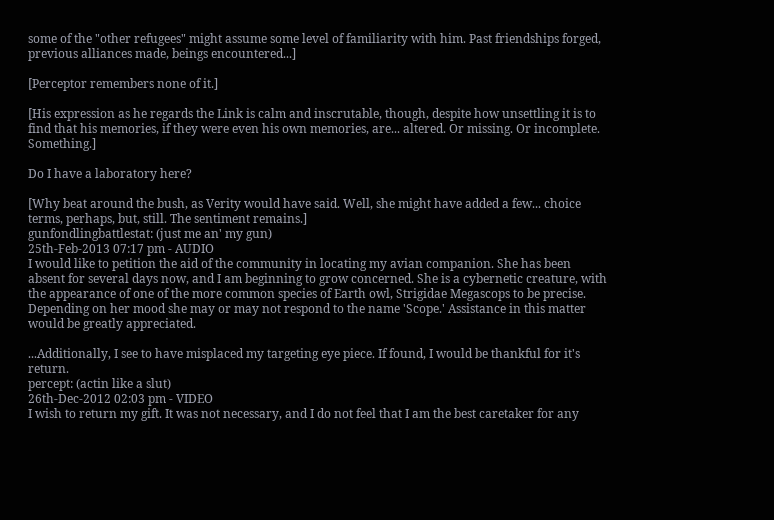some of the "other refugees" might assume some level of familiarity with him. Past friendships forged, previous alliances made, beings encountered...]

[Perceptor remembers none of it.]

[His expression as he regards the Link is calm and inscrutable, though, despite how unsettling it is to find that his memories, if they were even his own memories, are... altered. Or missing. Or incomplete. Something.]

Do I have a laboratory here?

[Why beat around the bush, as Verity would have said. Well, she might have added a few... choice terms, perhaps, but, still. The sentiment remains.]
gunfondlingbattlestat: (just me an' my gun)
25th-Feb-2013 07:17 pm - AUDIO
I would like to petition the aid of the community in locating my avian companion. She has been absent for several days now, and I am beginning to grow concerned. She is a cybernetic creature, with the appearance of one of the more common species of Earth owl, Strigidae Megascops to be precise. Depending on her mood she may or may not respond to the name 'Scope.' Assistance in this matter would be greatly appreciated.

...Additionally, I see to have misplaced my targeting eye piece. If found, I would be thankful for it's return.
percept: (actin like a slut)
26th-Dec-2012 02:03 pm - VIDEO
I wish to return my gift. It was not necessary, and I do not feel that I am the best caretaker for any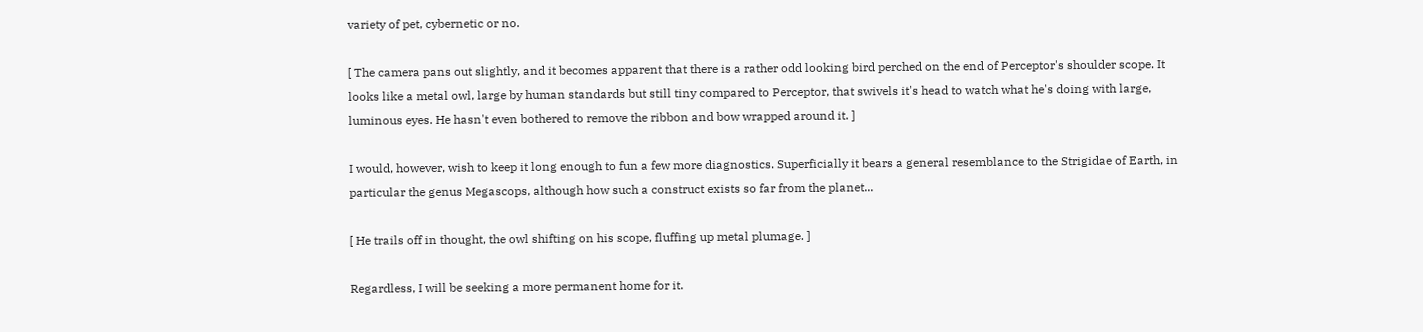variety of pet, cybernetic or no.

[ The camera pans out slightly, and it becomes apparent that there is a rather odd looking bird perched on the end of Perceptor's shoulder scope. It looks like a metal owl, large by human standards but still tiny compared to Perceptor, that swivels it's head to watch what he's doing with large, luminous eyes. He hasn't even bothered to remove the ribbon and bow wrapped around it. ]

I would, however, wish to keep it long enough to fun a few more diagnostics. Superficially it bears a general resemblance to the Strigidae of Earth, in particular the genus Megascops, although how such a construct exists so far from the planet...

[ He trails off in thought, the owl shifting on his scope, fluffing up metal plumage. ]

Regardless, I will be seeking a more permanent home for it.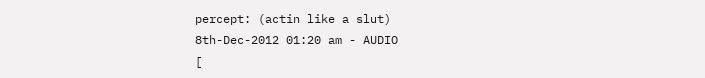percept: (actin like a slut)
8th-Dec-2012 01:20 am - AUDIO
[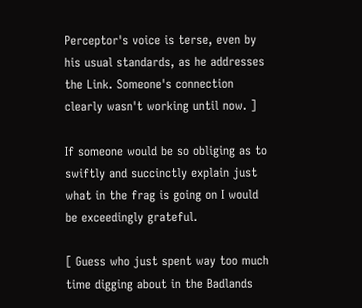Perceptor's voice is terse, even by his usual standards, as he addresses the Link. Someone's connection clearly wasn't working until now. ]

If someone would be so obliging as to swiftly and succinctly explain just what in the frag is going on I would be exceedingly grateful.

[ Guess who just spent way too much time digging about in the Badlands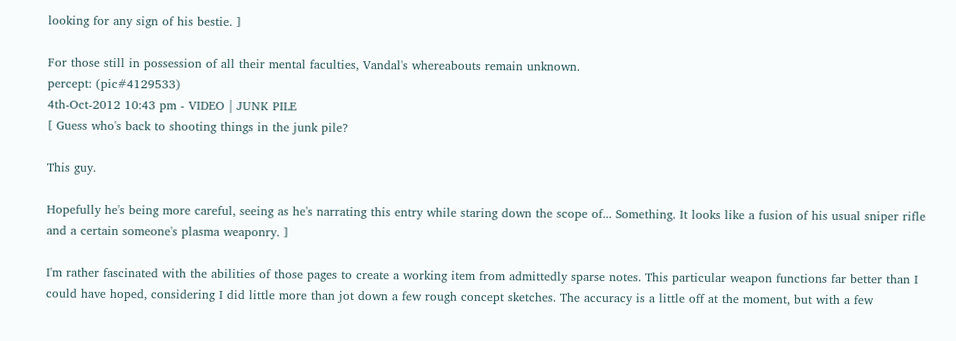looking for any sign of his bestie. ]

For those still in possession of all their mental faculties, Vandal's whereabouts remain unknown.
percept: (pic#4129533)
4th-Oct-2012 10:43 pm - VIDEO | JUNK PILE
[ Guess who's back to shooting things in the junk pile?

This guy.

Hopefully he's being more careful, seeing as he's narrating this entry while staring down the scope of... Something. It looks like a fusion of his usual sniper rifle and a certain someone's plasma weaponry. ]

I'm rather fascinated with the abilities of those pages to create a working item from admittedly sparse notes. This particular weapon functions far better than I could have hoped, considering I did little more than jot down a few rough concept sketches. The accuracy is a little off at the moment, but with a few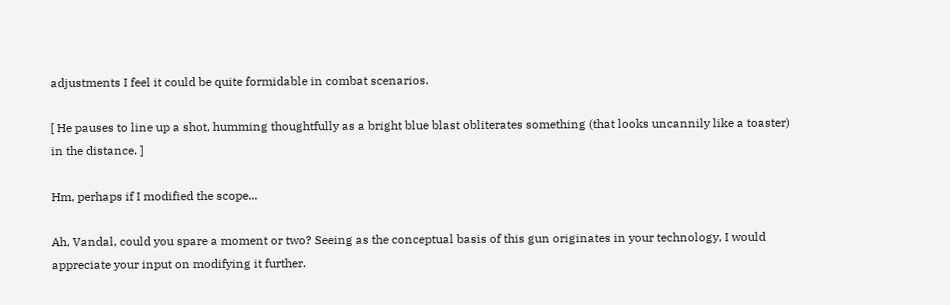adjustments I feel it could be quite formidable in combat scenarios.

[ He pauses to line up a shot, humming thoughtfully as a bright blue blast obliterates something (that looks uncannily like a toaster) in the distance. ]

Hm, perhaps if I modified the scope...

Ah, Vandal, could you spare a moment or two? Seeing as the conceptual basis of this gun originates in your technology, I would appreciate your input on modifying it further.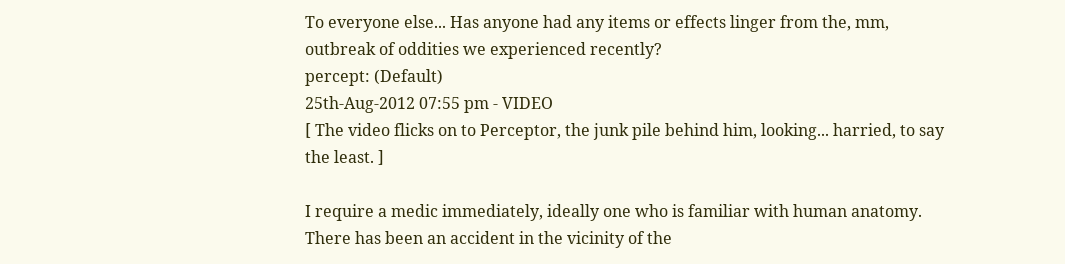To everyone else... Has anyone had any items or effects linger from the, mm, outbreak of oddities we experienced recently?
percept: (Default)
25th-Aug-2012 07:55 pm - VIDEO
[ The video flicks on to Perceptor, the junk pile behind him, looking... harried, to say the least. ]

I require a medic immediately, ideally one who is familiar with human anatomy. There has been an accident in the vicinity of the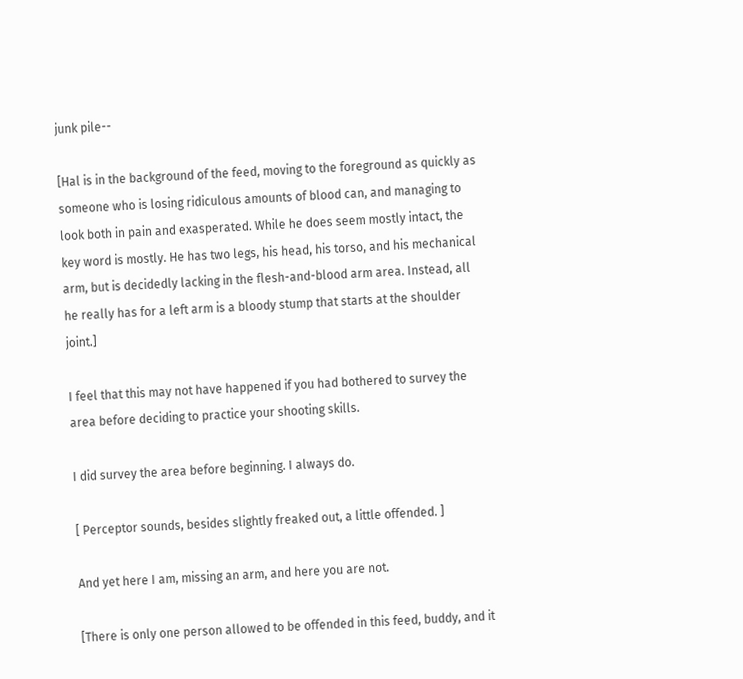junk pile--

[Hal is in the background of the feed, moving to the foreground as quickly as someone who is losing ridiculous amounts of blood can, and managing to look both in pain and exasperated. While he does seem mostly intact, the key word is mostly. He has two legs, his head, his torso, and his mechanical arm, but is decidedly lacking in the flesh-and-blood arm area. Instead, all he really has for a left arm is a bloody stump that starts at the shoulder joint.]

I feel that this may not have happened if you had bothered to survey the area before deciding to practice your shooting skills.

I did survey the area before beginning. I always do.

[ Perceptor sounds, besides slightly freaked out, a little offended. ]

And yet here I am, missing an arm, and here you are not.

[There is only one person allowed to be offended in this feed, buddy, and it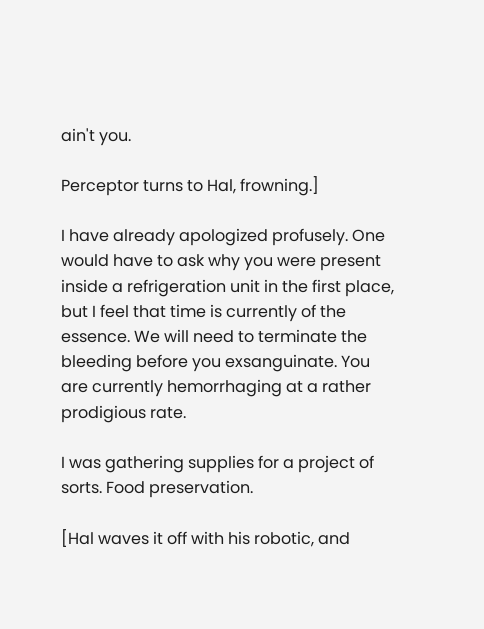ain't you.

Perceptor turns to Hal, frowning.]

I have already apologized profusely. One would have to ask why you were present inside a refrigeration unit in the first place, but I feel that time is currently of the essence. We will need to terminate the bleeding before you exsanguinate. You are currently hemorrhaging at a rather prodigious rate.

I was gathering supplies for a project of sorts. Food preservation.

[Hal waves it off with his robotic, and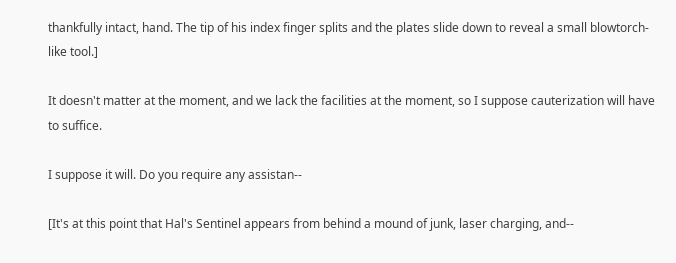thankfully intact, hand. The tip of his index finger splits and the plates slide down to reveal a small blowtorch-like tool.]

It doesn't matter at the moment, and we lack the facilities at the moment, so I suppose cauterization will have to suffice.

I suppose it will. Do you require any assistan--

[It's at this point that Hal's Sentinel appears from behind a mound of junk, laser charging, and--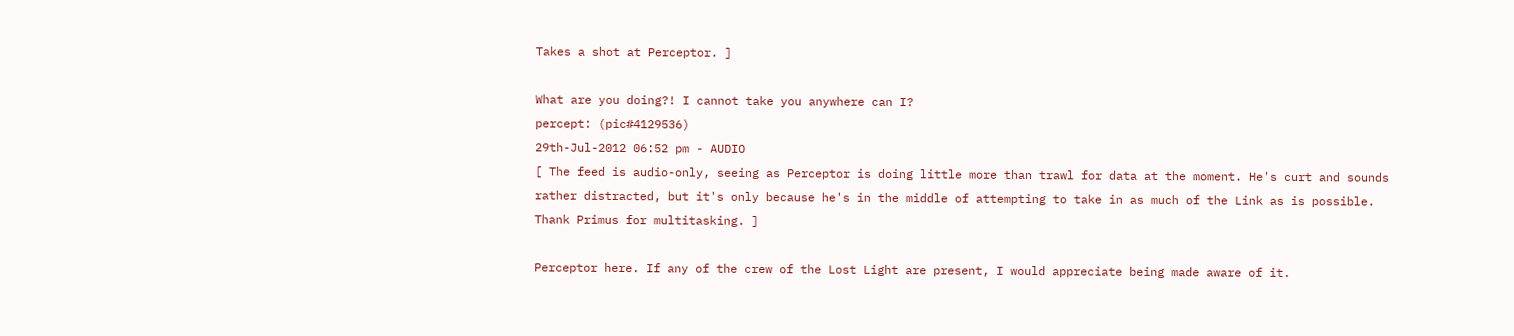Takes a shot at Perceptor. ]

What are you doing?! I cannot take you anywhere can I?
percept: (pic#4129536)
29th-Jul-2012 06:52 pm - AUDIO
[ The feed is audio-only, seeing as Perceptor is doing little more than trawl for data at the moment. He's curt and sounds rather distracted, but it's only because he's in the middle of attempting to take in as much of the Link as is possible. Thank Primus for multitasking. ]

Perceptor here. If any of the crew of the Lost Light are present, I would appreciate being made aware of it.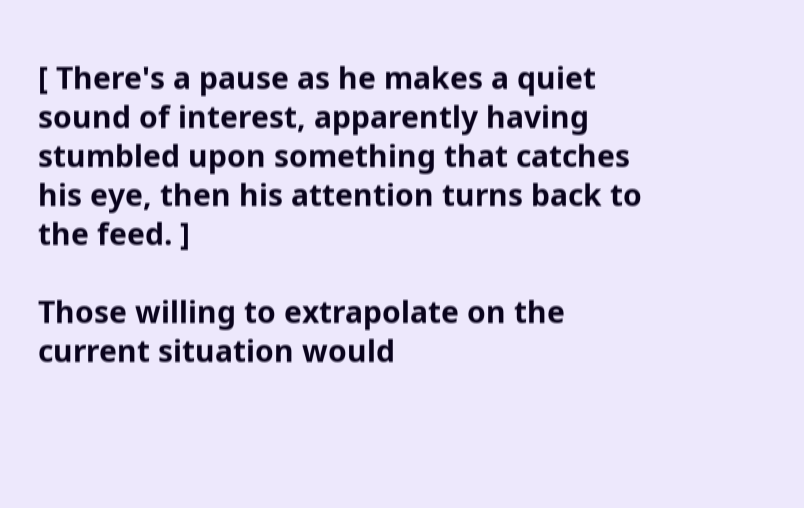[ There's a pause as he makes a quiet sound of interest, apparently having stumbled upon something that catches his eye, then his attention turns back to the feed. ]

Those willing to extrapolate on the current situation would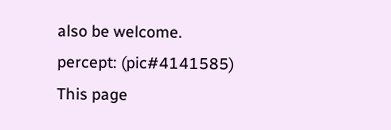also be welcome.
percept: (pic#4141585)
This page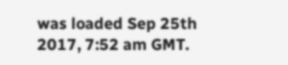was loaded Sep 25th 2017, 7:52 am GMT.